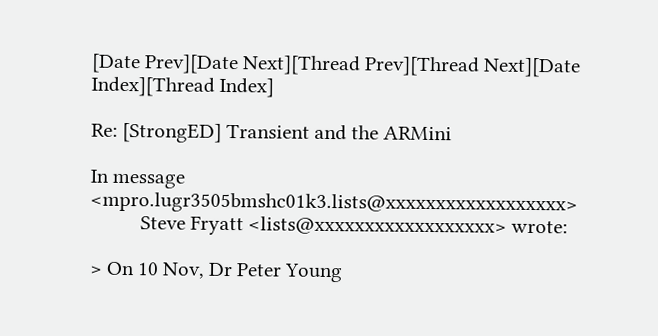[Date Prev][Date Next][Thread Prev][Thread Next][Date Index][Thread Index]

Re: [StrongED] Transient and the ARMini

In message <mpro.lugr3505bmshc01k3.lists@xxxxxxxxxxxxxxxxxx>
          Steve Fryatt <lists@xxxxxxxxxxxxxxxxxx> wrote:

> On 10 Nov, Dr Peter Young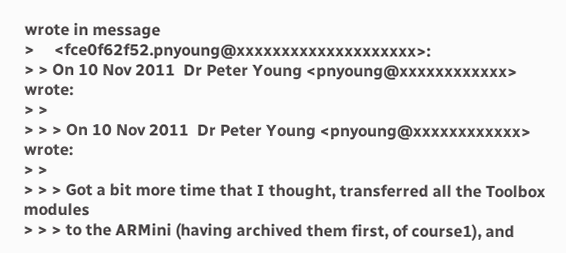wrote in message
>     <fce0f62f52.pnyoung@xxxxxxxxxxxxxxxxxxxx>:
> > On 10 Nov 2011  Dr Peter Young <pnyoung@xxxxxxxxxxxx> wrote:
> >
> > > On 10 Nov 2011  Dr Peter Young <pnyoung@xxxxxxxxxxxx> wrote:
> >
> > > Got a bit more time that I thought, transferred all the Toolbox modules
> > > to the ARMini (having archived them first, of course1), and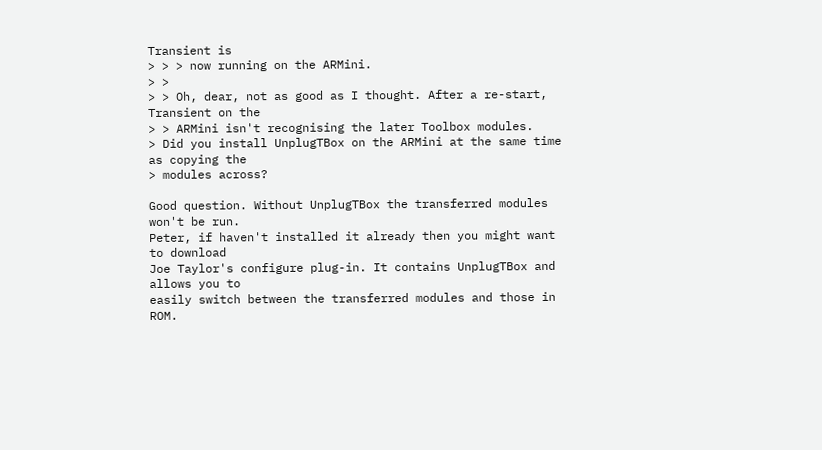Transient is
> > > now running on the ARMini.
> >
> > Oh, dear, not as good as I thought. After a re-start, Transient on the
> > ARMini isn't recognising the later Toolbox modules.
> Did you install UnplugTBox on the ARMini at the same time as copying the
> modules across?

Good question. Without UnplugTBox the transferred modules won't be run.
Peter, if haven't installed it already then you might want to download
Joe Taylor's configure plug-in. It contains UnplugTBox and allows you to
easily switch between the transferred modules and those in ROM.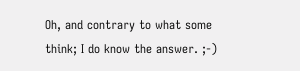Oh, and contrary to what some think; I do know the answer. ;-)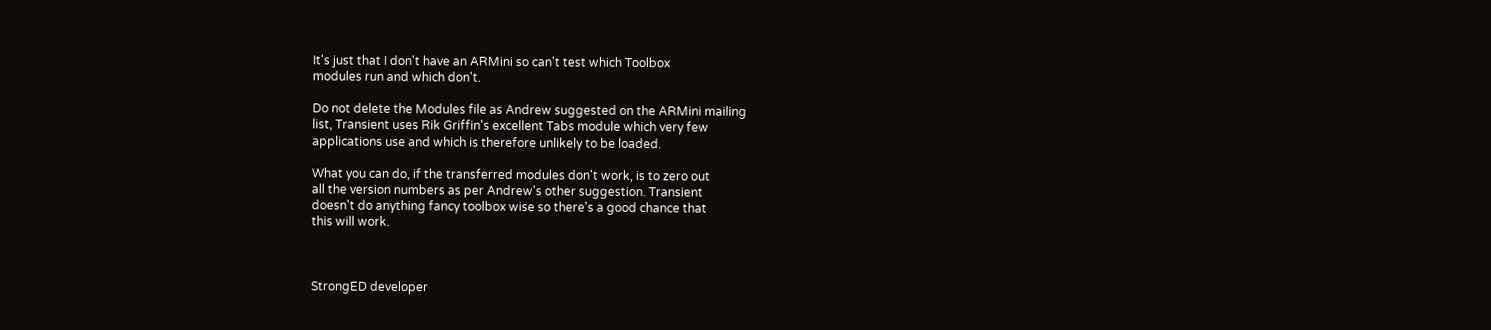It's just that I don't have an ARMini so can't test which Toolbox
modules run and which don't.

Do not delete the Modules file as Andrew suggested on the ARMini mailing
list, Transient uses Rik Griffin's excellent Tabs module which very few
applications use and which is therefore unlikely to be loaded.

What you can do, if the transferred modules don't work, is to zero out
all the version numbers as per Andrew's other suggestion. Transient
doesn't do anything fancy toolbox wise so there's a good chance that
this will work.



StrongED developer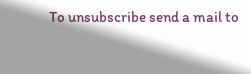To unsubscribe send a mail to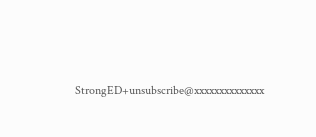StrongED+unsubscribe@xxxxxxxxxxxxxx